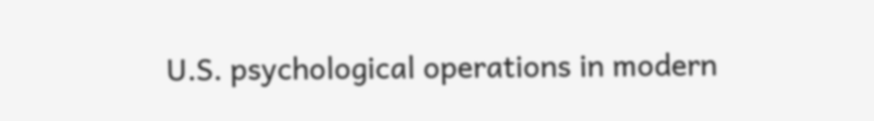U.S. psychological operations in modern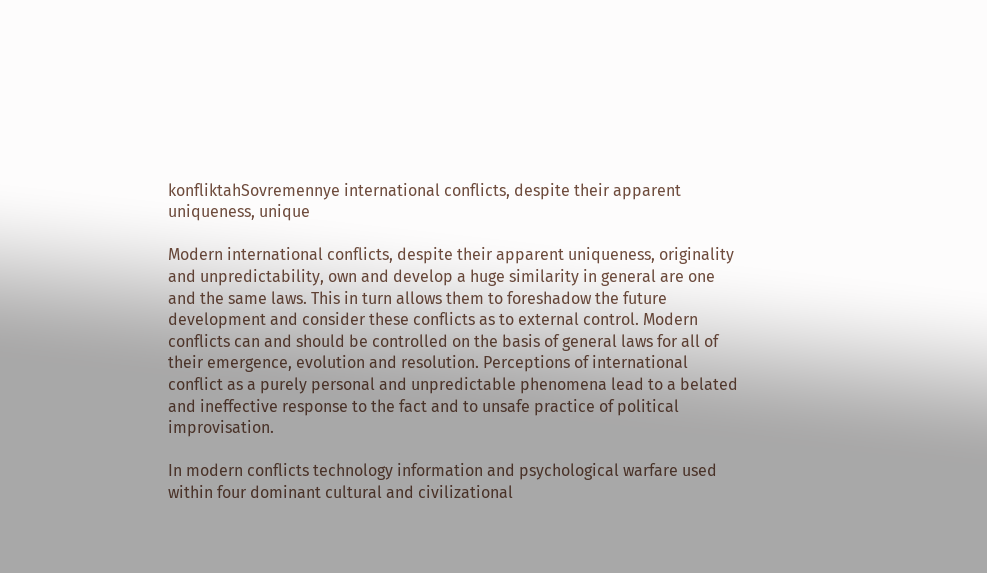konfliktahSovremennye international conflicts, despite their apparent uniqueness, unique

Modern international conflicts, despite their apparent uniqueness, originality and unpredictability, own and develop a huge similarity in general are one and the same laws. This in turn allows them to foreshadow the future development and consider these conflicts as to external control. Modern conflicts can and should be controlled on the basis of general laws for all of their emergence, evolution and resolution. Perceptions of international conflict as a purely personal and unpredictable phenomena lead to a belated and ineffective response to the fact and to unsafe practice of political improvisation.

In modern conflicts technology information and psychological warfare used within four dominant cultural and civilizational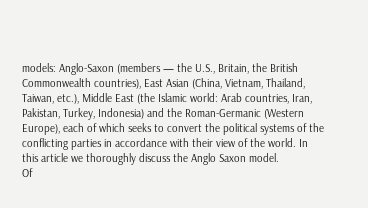models: Anglo-Saxon (members — the U.S., Britain, the British Commonwealth countries), East Asian (China, Vietnam, Thailand, Taiwan, etc.), Middle East (the Islamic world: Arab countries, Iran, Pakistan, Turkey, Indonesia) and the Roman-Germanic (Western Europe), each of which seeks to convert the political systems of the conflicting parties in accordance with their view of the world. In this article we thoroughly discuss the Anglo Saxon model.
Of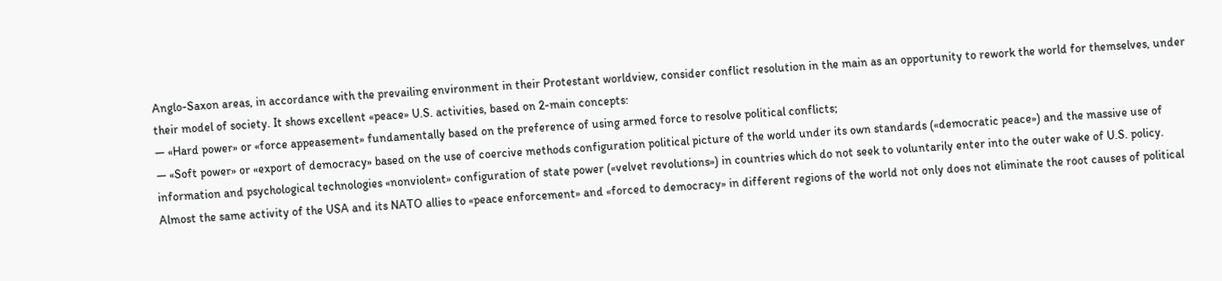Anglo-Saxon areas, in accordance with the prevailing environment in their Protestant worldview, consider conflict resolution in the main as an opportunity to rework the world for themselves, under their model of society. It shows excellent «peace» U.S. activities, based on 2-main concepts:
— «Hard power» or «force appeasement» fundamentally based on the preference of using armed force to resolve political conflicts;
— «Soft power» or «export of democracy» based on the use of coercive methods configuration political picture of the world under its own standards («democratic peace») and the massive use of information and psychological technologies «nonviolent» configuration of state power («velvet revolutions») in countries which do not seek to voluntarily enter into the outer wake of U.S. policy.
Almost the same activity of the USA and its NATO allies to «peace enforcement» and «forced to democracy» in different regions of the world not only does not eliminate the root causes of political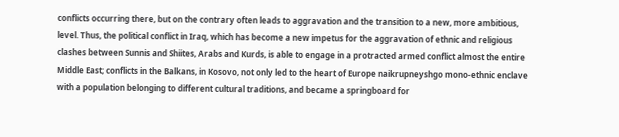conflicts occurring there, but on the contrary often leads to aggravation and the transition to a new, more ambitious, level. Thus, the political conflict in Iraq, which has become a new impetus for the aggravation of ethnic and religious clashes between Sunnis and Shiites, Arabs and Kurds, is able to engage in a protracted armed conflict almost the entire Middle East; conflicts in the Balkans, in Kosovo, not only led to the heart of Europe naikrupneyshgo mono-ethnic enclave with a population belonging to different cultural traditions, and became a springboard for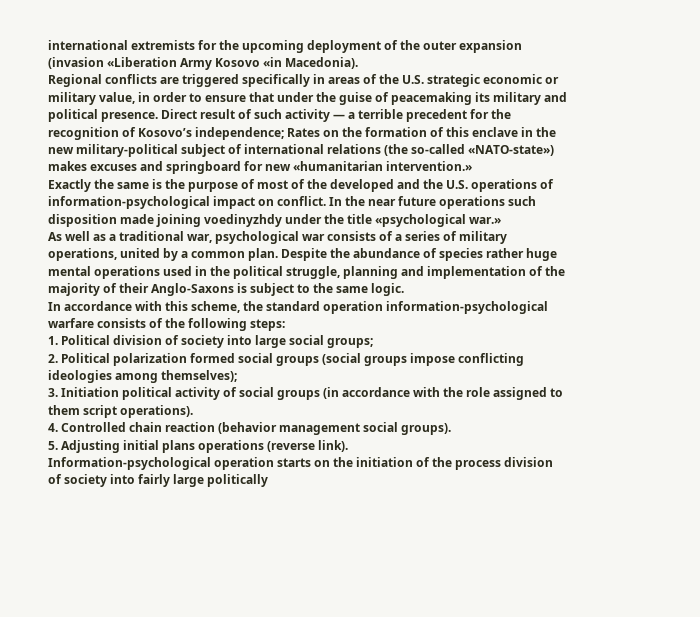international extremists for the upcoming deployment of the outer expansion (invasion «Liberation Army Kosovo «in Macedonia).
Regional conflicts are triggered specifically in areas of the U.S. strategic economic or military value, in order to ensure that under the guise of peacemaking its military and political presence. Direct result of such activity — a terrible precedent for the recognition of Kosovo’s independence; Rates on the formation of this enclave in the new military-political subject of international relations (the so-called «NATO-state») makes excuses and springboard for new «humanitarian intervention.»
Exactly the same is the purpose of most of the developed and the U.S. operations of information-psychological impact on conflict. In the near future operations such disposition made joining voedinyzhdy under the title «psychological war.»
As well as a traditional war, psychological war consists of a series of military operations, united by a common plan. Despite the abundance of species rather huge mental operations used in the political struggle, planning and implementation of the majority of their Anglo-Saxons is subject to the same logic.
In accordance with this scheme, the standard operation information-psychological warfare consists of the following steps:
1. Political division of society into large social groups;
2. Political polarization formed social groups (social groups impose conflicting ideologies among themselves);
3. Initiation political activity of social groups (in accordance with the role assigned to them script operations).
4. Controlled chain reaction (behavior management social groups).
5. Adjusting initial plans operations (reverse link).
Information-psychological operation starts on the initiation of the process division of society into fairly large politically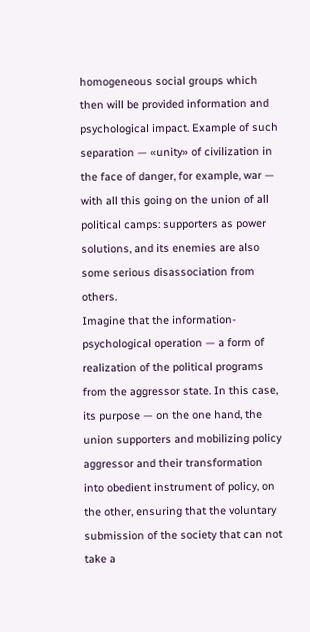homogeneous social groups which then will be provided information and psychological impact. Example of such separation — «unity» of civilization in the face of danger, for example, war — with all this going on the union of all political camps: supporters as power solutions, and its enemies are also some serious disassociation from others.
Imagine that the information-psychological operation — a form of realization of the political programs from the aggressor state. In this case, its purpose — on the one hand, the union supporters and mobilizing policy aggressor and their transformation into obedient instrument of policy, on the other, ensuring that the voluntary submission of the society that can not take a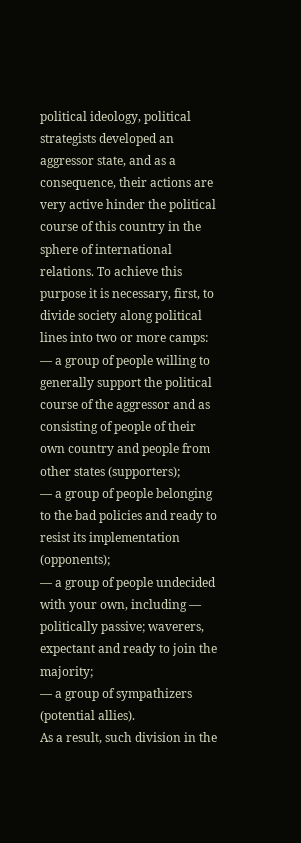political ideology, political strategists developed an aggressor state, and as a consequence, their actions are very active hinder the political course of this country in the sphere of international relations. To achieve this purpose it is necessary, first, to divide society along political lines into two or more camps:
— a group of people willing to generally support the political course of the aggressor and as consisting of people of their own country and people from other states (supporters);
— a group of people belonging to the bad policies and ready to resist its implementation (opponents);
— a group of people undecided with your own, including — politically passive; waverers, expectant and ready to join the majority;
— a group of sympathizers (potential allies).
As a result, such division in the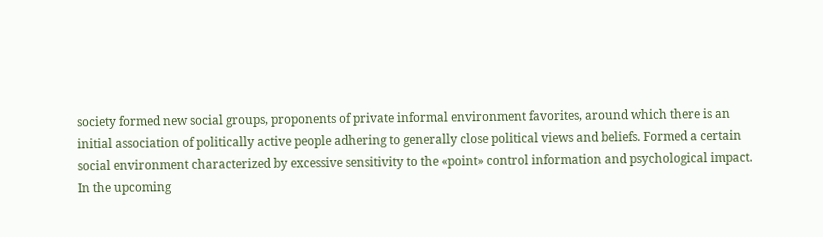society formed new social groups, proponents of private informal environment favorites, around which there is an initial association of politically active people adhering to generally close political views and beliefs. Formed a certain social environment characterized by excessive sensitivity to the «point» control information and psychological impact.
In the upcoming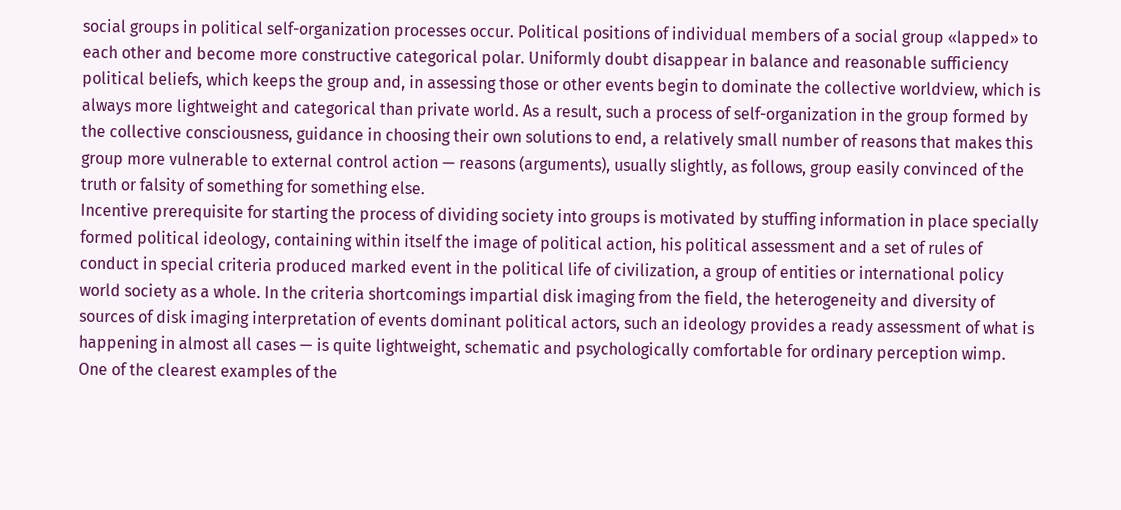social groups in political self-organization processes occur. Political positions of individual members of a social group «lapped» to each other and become more constructive categorical polar. Uniformly doubt disappear in balance and reasonable sufficiency political beliefs, which keeps the group and, in assessing those or other events begin to dominate the collective worldview, which is always more lightweight and categorical than private world. As a result, such a process of self-organization in the group formed by the collective consciousness, guidance in choosing their own solutions to end, a relatively small number of reasons that makes this group more vulnerable to external control action — reasons (arguments), usually slightly, as follows, group easily convinced of the truth or falsity of something for something else.
Incentive prerequisite for starting the process of dividing society into groups is motivated by stuffing information in place specially formed political ideology, containing within itself the image of political action, his political assessment and a set of rules of conduct in special criteria produced marked event in the political life of civilization, a group of entities or international policy world society as a whole. In the criteria shortcomings impartial disk imaging from the field, the heterogeneity and diversity of sources of disk imaging interpretation of events dominant political actors, such an ideology provides a ready assessment of what is happening in almost all cases — is quite lightweight, schematic and psychologically comfortable for ordinary perception wimp.
One of the clearest examples of the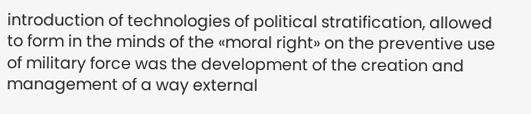introduction of technologies of political stratification, allowed to form in the minds of the «moral right» on the preventive use of military force was the development of the creation and management of a way external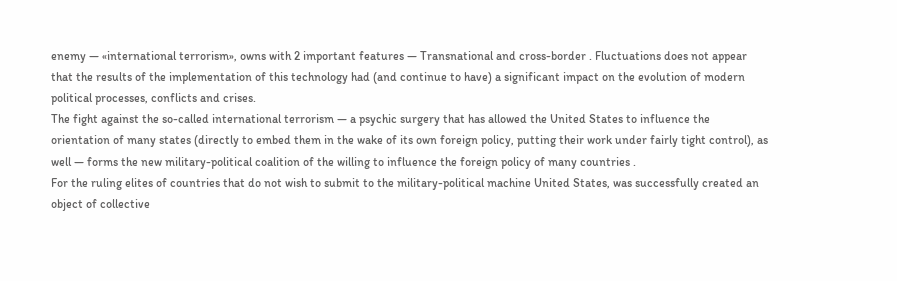enemy — «international terrorism», owns with 2 important features — Transnational and cross-border . Fluctuations does not appear that the results of the implementation of this technology had (and continue to have) a significant impact on the evolution of modern political processes, conflicts and crises.
The fight against the so-called international terrorism — a psychic surgery that has allowed the United States to influence the orientation of many states (directly to embed them in the wake of its own foreign policy, putting their work under fairly tight control), as well — forms the new military-political coalition of the willing to influence the foreign policy of many countries .
For the ruling elites of countries that do not wish to submit to the military-political machine United States, was successfully created an object of collective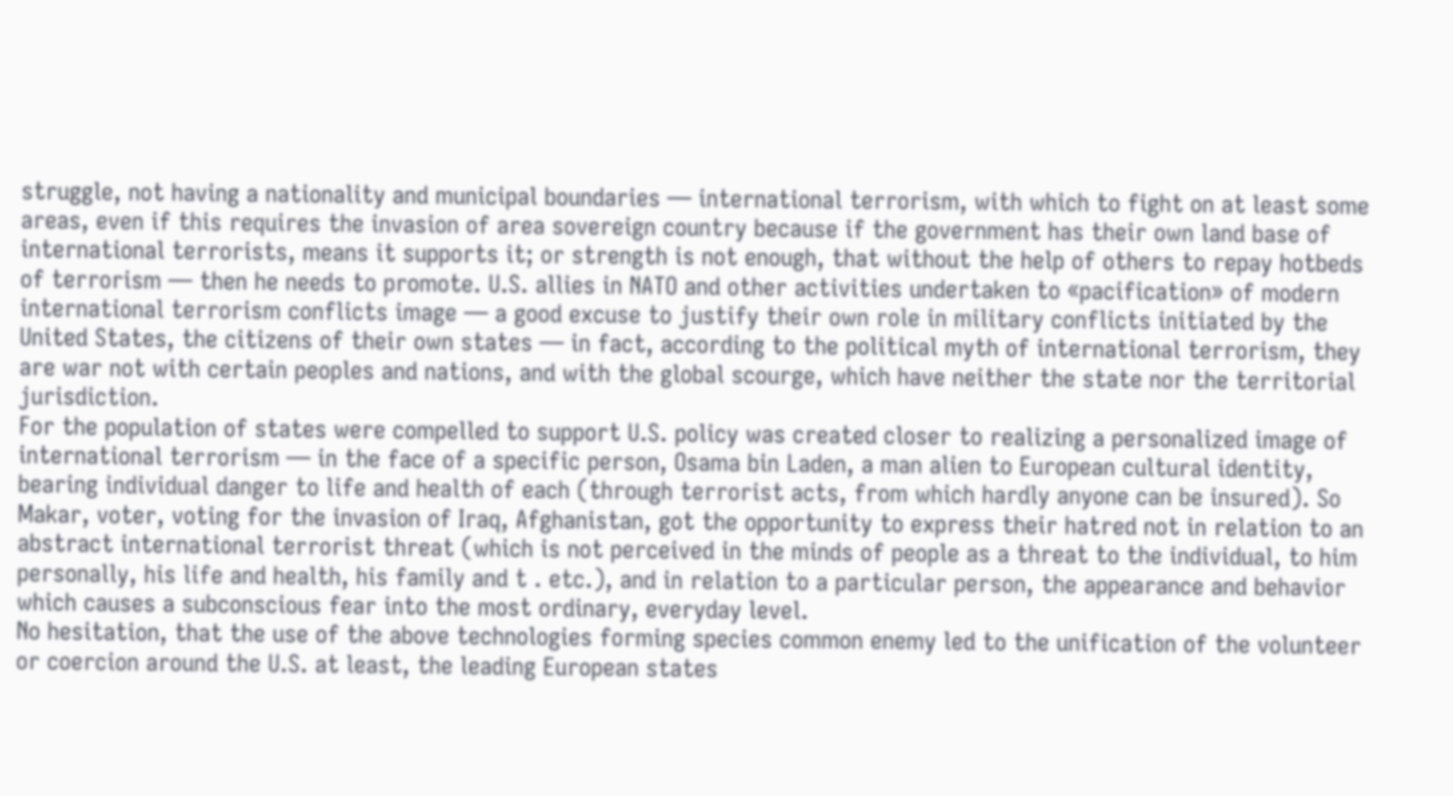struggle, not having a nationality and municipal boundaries — international terrorism, with which to fight on at least some areas, even if this requires the invasion of area sovereign country because if the government has their own land base of international terrorists, means it supports it; or strength is not enough, that without the help of others to repay hotbeds of terrorism — then he needs to promote. U.S. allies in NATO and other activities undertaken to «pacification» of modern international terrorism conflicts image — a good excuse to justify their own role in military conflicts initiated by the United States, the citizens of their own states — in fact, according to the political myth of international terrorism, they are war not with certain peoples and nations, and with the global scourge, which have neither the state nor the territorial jurisdiction.
For the population of states were compelled to support U.S. policy was created closer to realizing a personalized image of international terrorism — in the face of a specific person, Osama bin Laden, a man alien to European cultural identity, bearing individual danger to life and health of each (through terrorist acts, from which hardly anyone can be insured). So Makar, voter, voting for the invasion of Iraq, Afghanistan, got the opportunity to express their hatred not in relation to an abstract international terrorist threat (which is not perceived in the minds of people as a threat to the individual, to him personally, his life and health, his family and t . etc.), and in relation to a particular person, the appearance and behavior which causes a subconscious fear into the most ordinary, everyday level.
No hesitation, that the use of the above technologies forming species common enemy led to the unification of the volunteer or coercion around the U.S. at least, the leading European states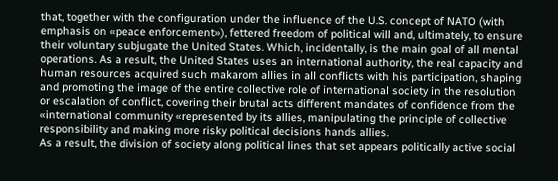that, together with the configuration under the influence of the U.S. concept of NATO (with emphasis on «peace enforcement»), fettered freedom of political will and, ultimately, to ensure their voluntary subjugate the United States. Which, incidentally, is the main goal of all mental operations. As a result, the United States uses an international authority, the real capacity and human resources acquired such makarom allies in all conflicts with his participation, shaping and promoting the image of the entire collective role of international society in the resolution or escalation of conflict, covering their brutal acts different mandates of confidence from the «international community «represented by its allies, manipulating the principle of collective responsibility and making more risky political decisions hands allies.
As a result, the division of society along political lines that set appears politically active social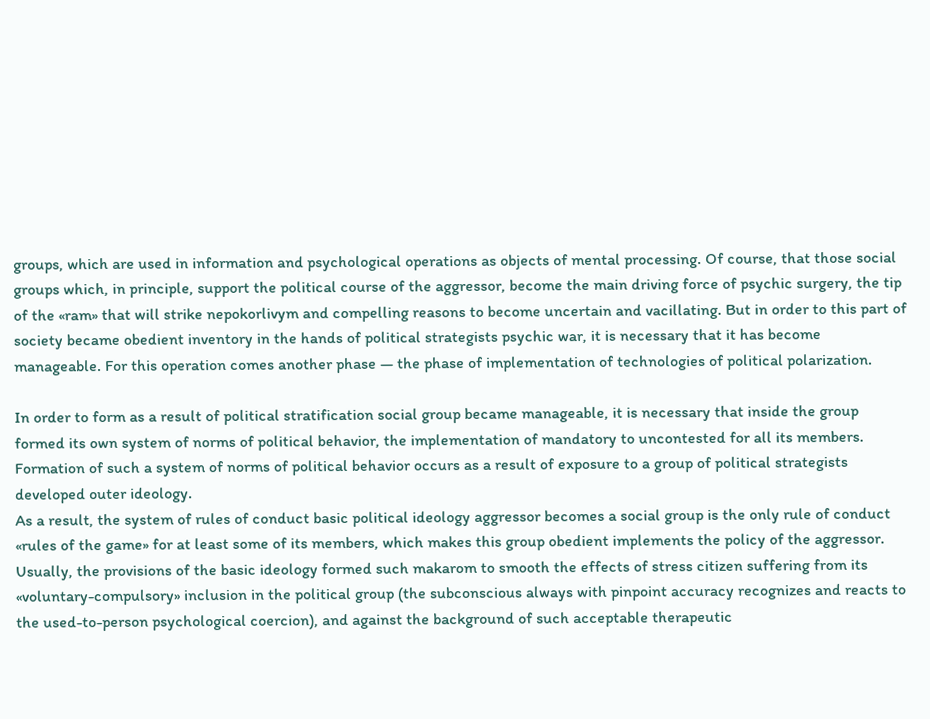groups, which are used in information and psychological operations as objects of mental processing. Of course, that those social groups which, in principle, support the political course of the aggressor, become the main driving force of psychic surgery, the tip of the «ram» that will strike nepokorlivym and compelling reasons to become uncertain and vacillating. But in order to this part of society became obedient inventory in the hands of political strategists psychic war, it is necessary that it has become manageable. For this operation comes another phase — the phase of implementation of technologies of political polarization.

In order to form as a result of political stratification social group became manageable, it is necessary that inside the group formed its own system of norms of political behavior, the implementation of mandatory to uncontested for all its members. Formation of such a system of norms of political behavior occurs as a result of exposure to a group of political strategists developed outer ideology.
As a result, the system of rules of conduct basic political ideology aggressor becomes a social group is the only rule of conduct «rules of the game» for at least some of its members, which makes this group obedient implements the policy of the aggressor.
Usually, the provisions of the basic ideology formed such makarom to smooth the effects of stress citizen suffering from its «voluntary-compulsory» inclusion in the political group (the subconscious always with pinpoint accuracy recognizes and reacts to the used-to-person psychological coercion), and against the background of such acceptable therapeutic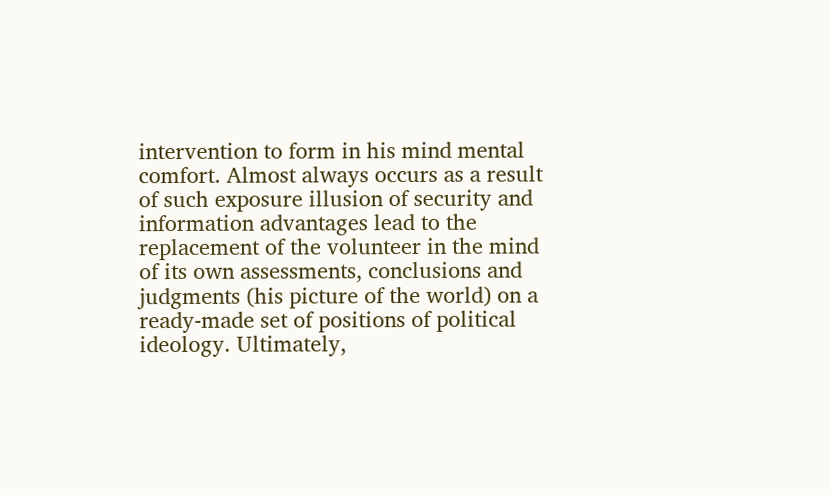intervention to form in his mind mental comfort. Almost always occurs as a result of such exposure illusion of security and information advantages lead to the replacement of the volunteer in the mind of its own assessments, conclusions and judgments (his picture of the world) on a ready-made set of positions of political ideology. Ultimately,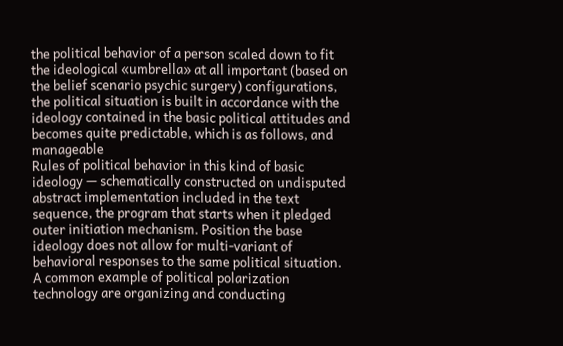the political behavior of a person scaled down to fit the ideological «umbrella» at all important (based on the belief scenario psychic surgery) configurations, the political situation is built in accordance with the ideology contained in the basic political attitudes and becomes quite predictable, which is as follows, and manageable
Rules of political behavior in this kind of basic ideology — schematically constructed on undisputed abstract implementation included in the text sequence, the program that starts when it pledged outer initiation mechanism. Position the base ideology does not allow for multi-variant of behavioral responses to the same political situation. A common example of political polarization technology are organizing and conducting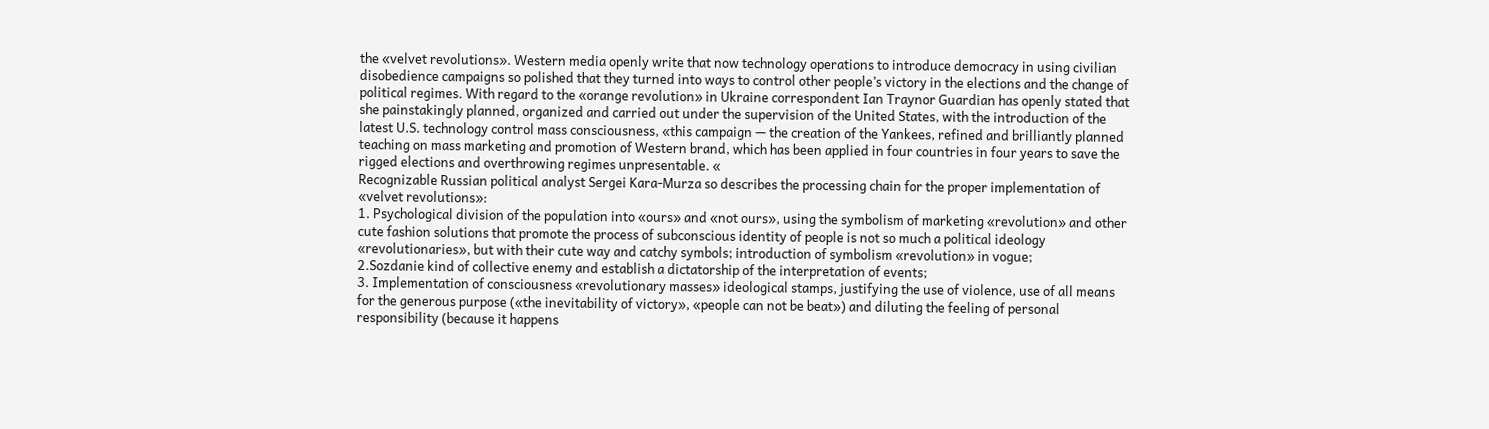the «velvet revolutions». Western media openly write that now technology operations to introduce democracy in using civilian disobedience campaigns so polished that they turned into ways to control other people’s victory in the elections and the change of political regimes. With regard to the «orange revolution» in Ukraine correspondent Ian Traynor Guardian has openly stated that she painstakingly planned, organized and carried out under the supervision of the United States, with the introduction of the latest U.S. technology control mass consciousness, «this campaign — the creation of the Yankees, refined and brilliantly planned teaching on mass marketing and promotion of Western brand, which has been applied in four countries in four years to save the rigged elections and overthrowing regimes unpresentable. «
Recognizable Russian political analyst Sergei Kara-Murza so describes the processing chain for the proper implementation of «velvet revolutions»:
1. Psychological division of the population into «ours» and «not ours», using the symbolism of marketing «revolution» and other cute fashion solutions that promote the process of subconscious identity of people is not so much a political ideology «revolutionaries», but with their cute way and catchy symbols; introduction of symbolism «revolution» in vogue;
2.Sozdanie kind of collective enemy and establish a dictatorship of the interpretation of events;
3. Implementation of consciousness «revolutionary masses» ideological stamps, justifying the use of violence, use of all means for the generous purpose («the inevitability of victory», «people can not be beat») and diluting the feeling of personal responsibility (because it happens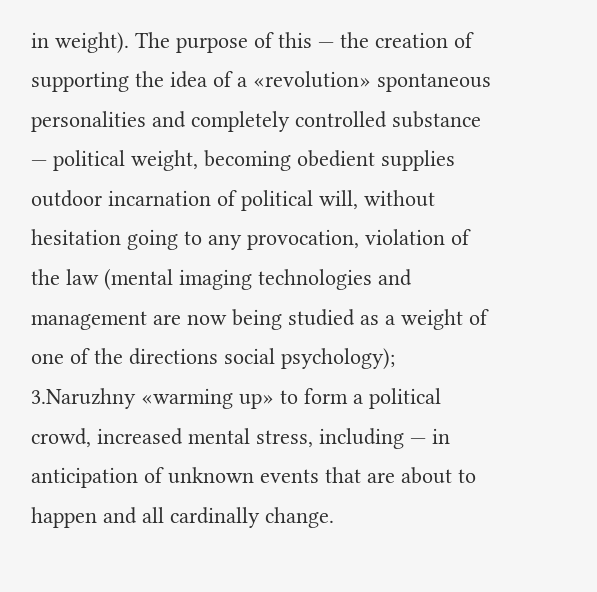in weight). The purpose of this — the creation of supporting the idea of a «revolution» spontaneous personalities and completely controlled substance — political weight, becoming obedient supplies outdoor incarnation of political will, without hesitation going to any provocation, violation of the law (mental imaging technologies and management are now being studied as a weight of one of the directions social psychology);
3.Naruzhny «warming up» to form a political crowd, increased mental stress, including — in anticipation of unknown events that are about to happen and all cardinally change.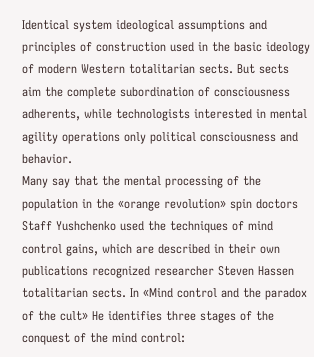Identical system ideological assumptions and principles of construction used in the basic ideology of modern Western totalitarian sects. But sects aim the complete subordination of consciousness adherents, while technologists interested in mental agility operations only political consciousness and behavior.
Many say that the mental processing of the population in the «orange revolution» spin doctors Staff Yushchenko used the techniques of mind control gains, which are described in their own publications recognized researcher Steven Hassen totalitarian sects. In «Mind control and the paradox of the cult» He identifies three stages of the conquest of the mind control: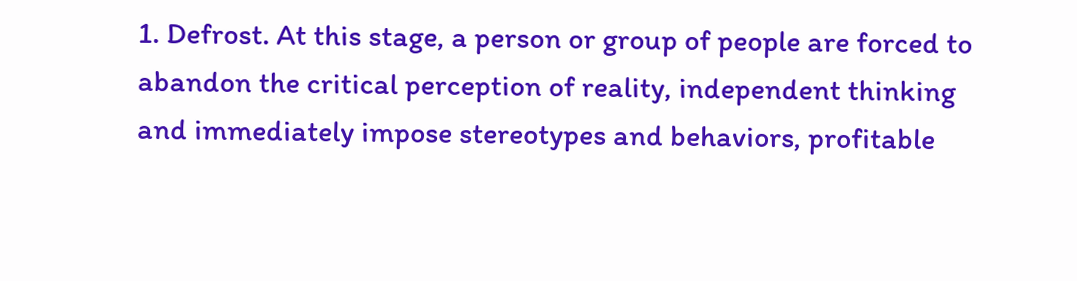1. Defrost. At this stage, a person or group of people are forced to abandon the critical perception of reality, independent thinking and immediately impose stereotypes and behaviors, profitable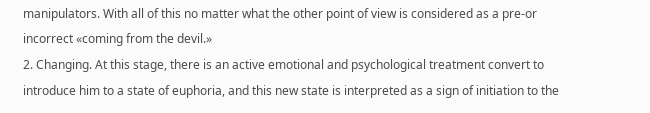manipulators. With all of this no matter what the other point of view is considered as a pre-or incorrect «coming from the devil.»
2. Changing. At this stage, there is an active emotional and psychological treatment convert to introduce him to a state of euphoria, and this new state is interpreted as a sign of initiation to the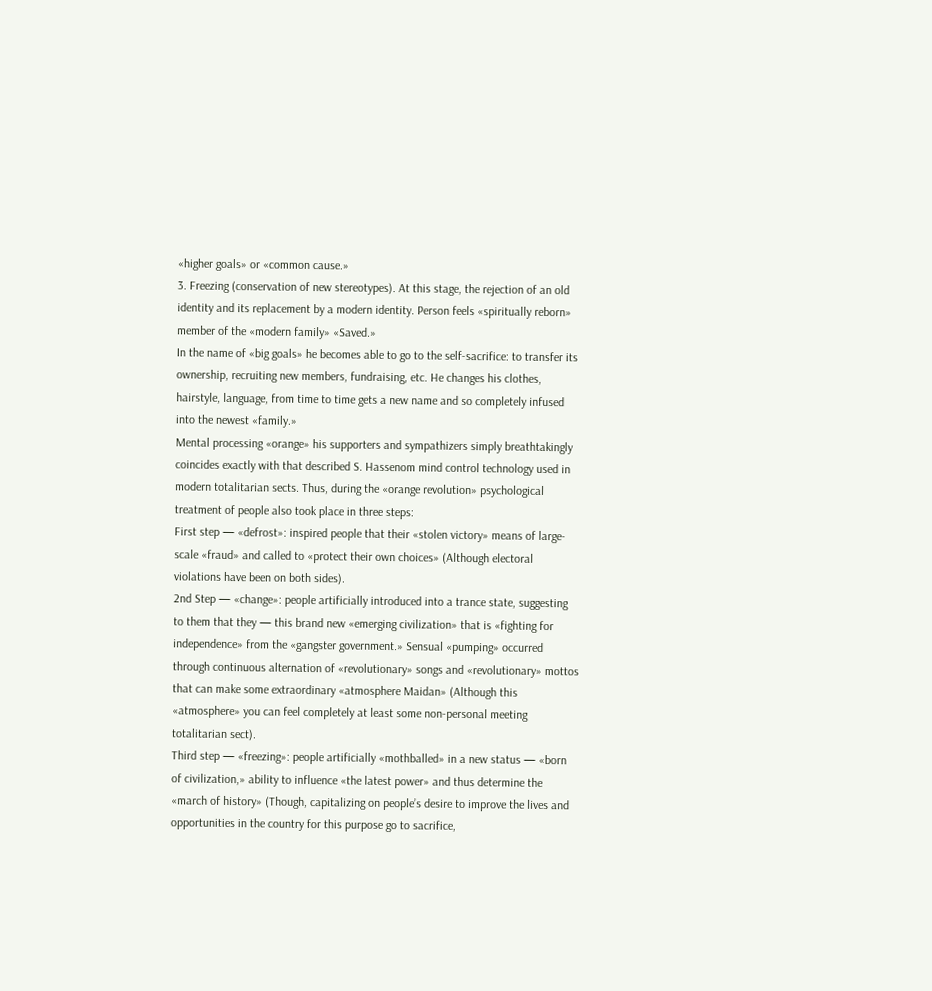«higher goals» or «common cause.»
3. Freezing (conservation of new stereotypes). At this stage, the rejection of an old identity and its replacement by a modern identity. Person feels «spiritually reborn» member of the «modern family» «Saved.»
In the name of «big goals» he becomes able to go to the self-sacrifice: to transfer its ownership, recruiting new members, fundraising, etc. He changes his clothes, hairstyle, language, from time to time gets a new name and so completely infused into the newest «family.»
Mental processing «orange» his supporters and sympathizers simply breathtakingly coincides exactly with that described S. Hassenom mind control technology used in modern totalitarian sects. Thus, during the «orange revolution» psychological treatment of people also took place in three steps:
First step — «defrost»: inspired people that their «stolen victory» means of large-scale «fraud» and called to «protect their own choices» (Although electoral violations have been on both sides).
2nd Step — «change»: people artificially introduced into a trance state, suggesting to them that they — this brand new «emerging civilization» that is «fighting for independence» from the «gangster government.» Sensual «pumping» occurred through continuous alternation of «revolutionary» songs and «revolutionary» mottos that can make some extraordinary «atmosphere Maidan» (Although this «atmosphere» you can feel completely at least some non-personal meeting totalitarian sect).
Third step — «freezing»: people artificially «mothballed» in a new status — «born of civilization,» ability to influence «the latest power» and thus determine the «march of history» (Though, capitalizing on people’s desire to improve the lives and opportunities in the country for this purpose go to sacrifice,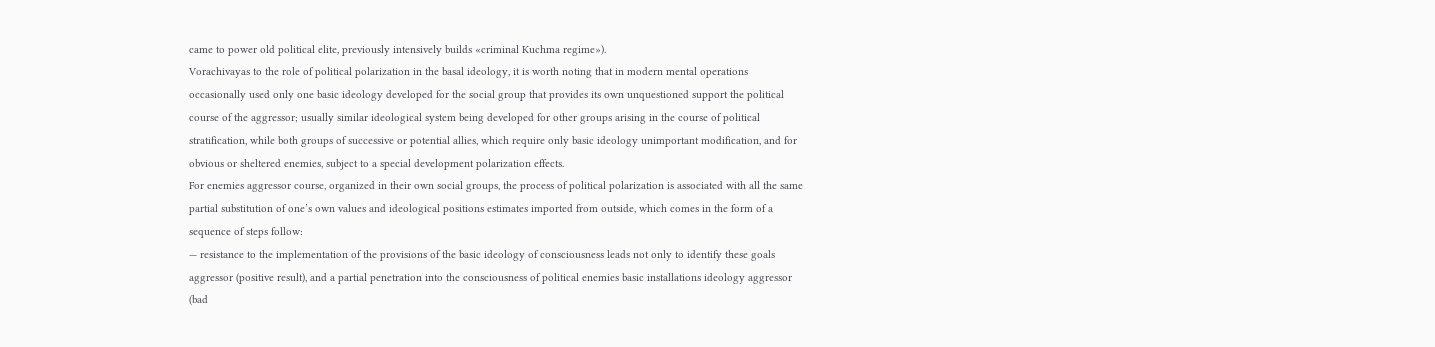came to power old political elite, previously intensively builds «criminal Kuchma regime»).
Vorachivayas to the role of political polarization in the basal ideology, it is worth noting that in modern mental operations occasionally used only one basic ideology developed for the social group that provides its own unquestioned support the political course of the aggressor; usually similar ideological system being developed for other groups arising in the course of political stratification, while both groups of successive or potential allies, which require only basic ideology unimportant modification, and for obvious or sheltered enemies, subject to a special development polarization effects.
For enemies aggressor course, organized in their own social groups, the process of political polarization is associated with all the same partial substitution of one’s own values and ideological positions estimates imported from outside, which comes in the form of a sequence of steps follow:
— resistance to the implementation of the provisions of the basic ideology of consciousness leads not only to identify these goals aggressor (positive result), and a partial penetration into the consciousness of political enemies basic installations ideology aggressor (bad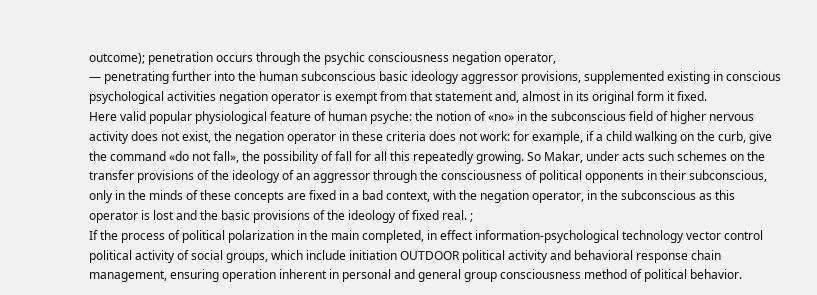outcome); penetration occurs through the psychic consciousness negation operator,
— penetrating further into the human subconscious basic ideology aggressor provisions, supplemented existing in conscious psychological activities negation operator is exempt from that statement and, almost in its original form it fixed.
Here valid popular physiological feature of human psyche: the notion of «no» in the subconscious field of higher nervous activity does not exist, the negation operator in these criteria does not work: for example, if a child walking on the curb, give the command «do not fall», the possibility of fall for all this repeatedly growing. So Makar, under acts such schemes on the transfer provisions of the ideology of an aggressor through the consciousness of political opponents in their subconscious, only in the minds of these concepts are fixed in a bad context, with the negation operator, in the subconscious as this operator is lost and the basic provisions of the ideology of fixed real. ;
If the process of political polarization in the main completed, in effect information-psychological technology vector control political activity of social groups, which include initiation OUTDOOR political activity and behavioral response chain management, ensuring operation inherent in personal and general group consciousness method of political behavior.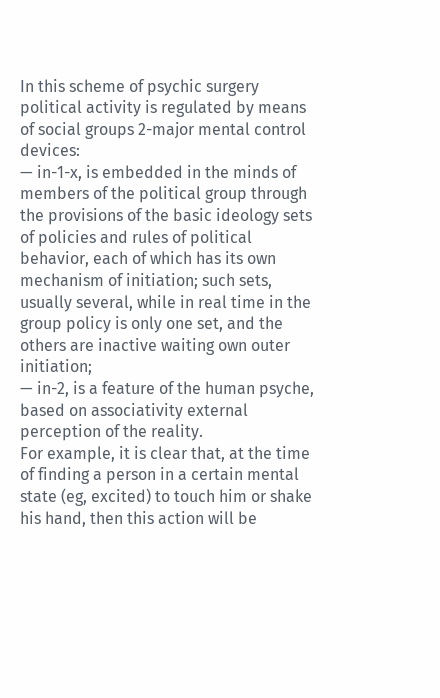In this scheme of psychic surgery political activity is regulated by means of social groups 2-major mental control devices:
— in-1-x, is embedded in the minds of members of the political group through the provisions of the basic ideology sets of policies and rules of political behavior, each of which has its own mechanism of initiation; such sets, usually several, while in real time in the group policy is only one set, and the others are inactive waiting own outer initiation;
— in-2, is a feature of the human psyche, based on associativity external perception of the reality.
For example, it is clear that, at the time of finding a person in a certain mental state (eg, excited) to touch him or shake his hand, then this action will be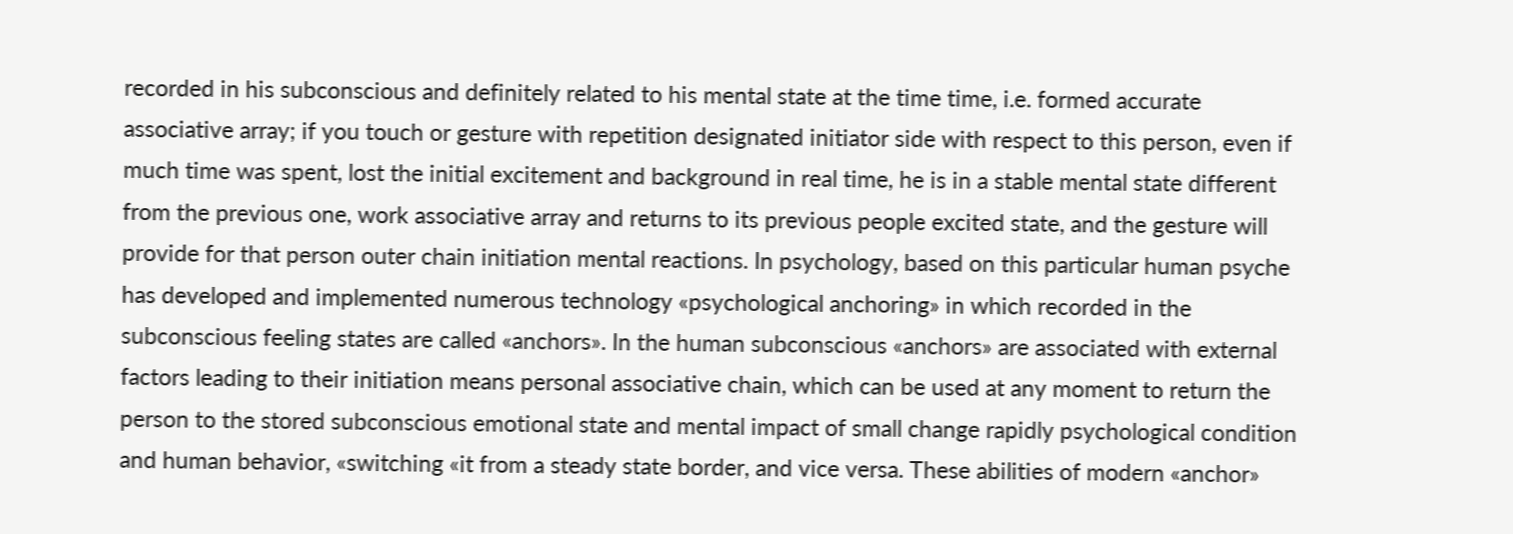recorded in his subconscious and definitely related to his mental state at the time time, i.e. formed accurate associative array; if you touch or gesture with repetition designated initiator side with respect to this person, even if much time was spent, lost the initial excitement and background in real time, he is in a stable mental state different from the previous one, work associative array and returns to its previous people excited state, and the gesture will provide for that person outer chain initiation mental reactions. In psychology, based on this particular human psyche has developed and implemented numerous technology «psychological anchoring» in which recorded in the subconscious feeling states are called «anchors». In the human subconscious «anchors» are associated with external factors leading to their initiation means personal associative chain, which can be used at any moment to return the person to the stored subconscious emotional state and mental impact of small change rapidly psychological condition and human behavior, «switching «it from a steady state border, and vice versa. These abilities of modern «anchor»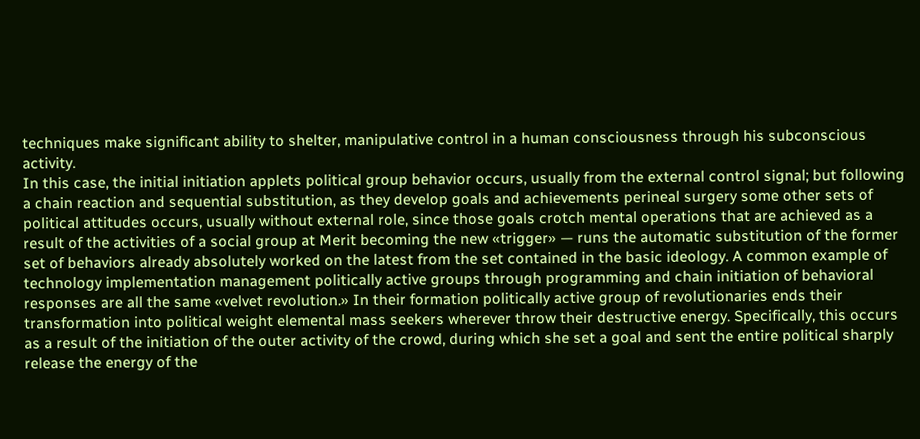techniques make significant ability to shelter, manipulative control in a human consciousness through his subconscious activity.
In this case, the initial initiation applets political group behavior occurs, usually from the external control signal; but following a chain reaction and sequential substitution, as they develop goals and achievements perineal surgery some other sets of political attitudes occurs, usually without external role, since those goals crotch mental operations that are achieved as a result of the activities of a social group at Merit becoming the new «trigger» — runs the automatic substitution of the former set of behaviors already absolutely worked on the latest from the set contained in the basic ideology. A common example of technology implementation management politically active groups through programming and chain initiation of behavioral responses are all the same «velvet revolution.» In their formation politically active group of revolutionaries ends their transformation into political weight elemental mass seekers wherever throw their destructive energy. Specifically, this occurs as a result of the initiation of the outer activity of the crowd, during which she set a goal and sent the entire political sharply release the energy of the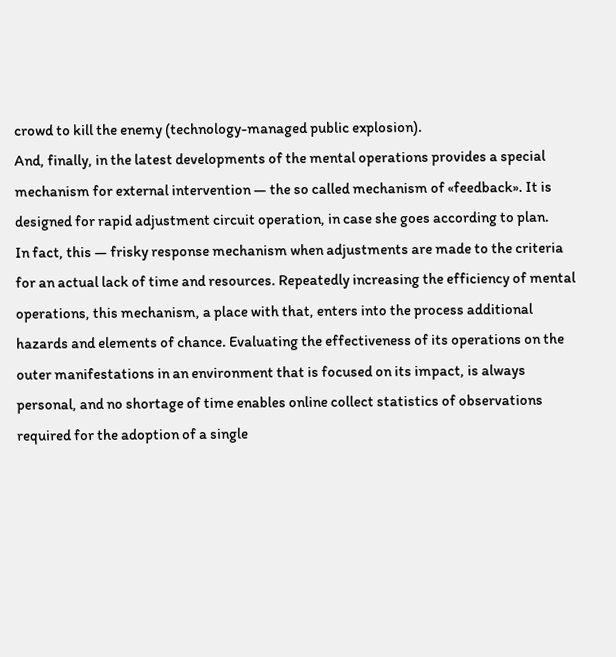crowd to kill the enemy (technology-managed public explosion).
And, finally, in the latest developments of the mental operations provides a special mechanism for external intervention — the so called mechanism of «feedback». It is designed for rapid adjustment circuit operation, in case she goes according to plan.
In fact, this — frisky response mechanism when adjustments are made to the criteria for an actual lack of time and resources. Repeatedly increasing the efficiency of mental operations, this mechanism, a place with that, enters into the process additional hazards and elements of chance. Evaluating the effectiveness of its operations on the outer manifestations in an environment that is focused on its impact, is always personal, and no shortage of time enables online collect statistics of observations required for the adoption of a single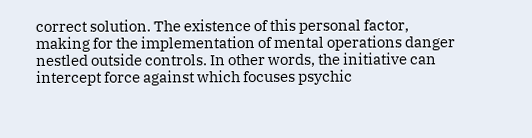correct solution. The existence of this personal factor, making for the implementation of mental operations danger nestled outside controls. In other words, the initiative can intercept force against which focuses psychic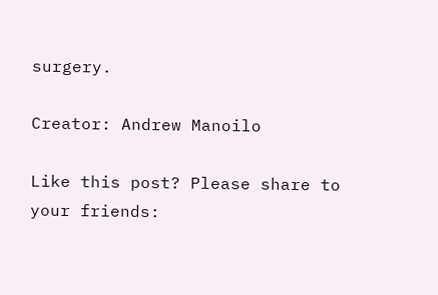surgery.

Creator: Andrew Manoilo

Like this post? Please share to your friends: